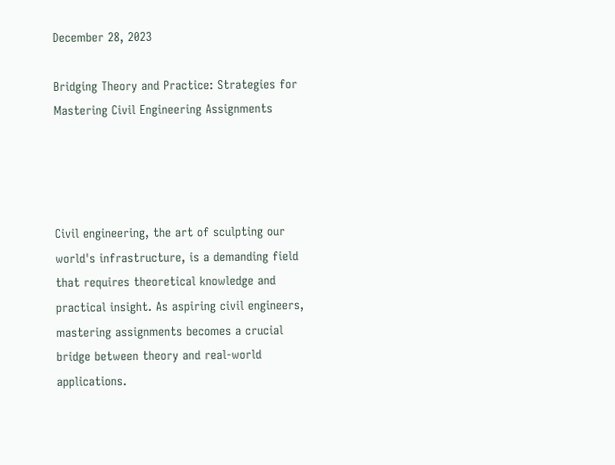December 28, 2023

Bridging Theory and Practice: Strategies for Mastering Civil Engineering Assignments




Civil engineering, the art of sculpting our world's infrastructure, is a demanding field that requires theoretical knowledge and practical insight. As aspiring civil engineers, mastering assignments becomes a crucial bridge between theory and real-world applications.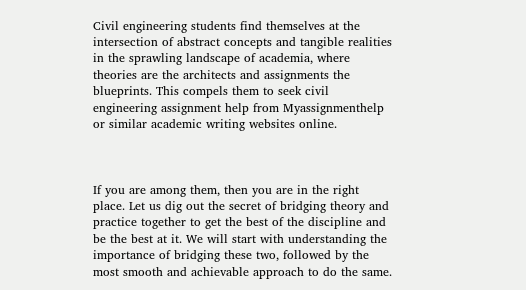Civil engineering students find themselves at the intersection of abstract concepts and tangible realities in the sprawling landscape of academia, where theories are the architects and assignments the blueprints. This compels them to seek civil engineering assignment help from Myassignmenthelp or similar academic writing websites online.



If you are among them, then you are in the right place. Let us dig out the secret of bridging theory and practice together to get the best of the discipline and be the best at it. We will start with understanding the importance of bridging these two, followed by the most smooth and achievable approach to do the same.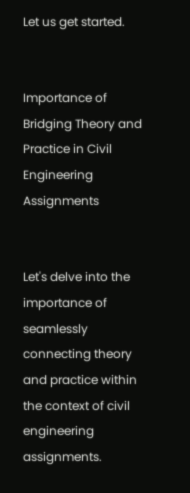Let us get started.


Importance of Bridging Theory and Practice in Civil Engineering Assignments


Let's delve into the importance of seamlessly connecting theory and practice within the context of civil engineering assignments.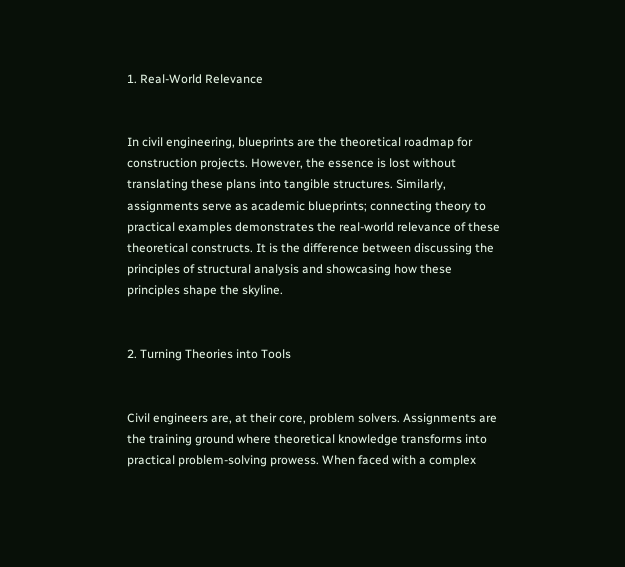1. Real-World Relevance


In civil engineering, blueprints are the theoretical roadmap for construction projects. However, the essence is lost without translating these plans into tangible structures. Similarly, assignments serve as academic blueprints; connecting theory to practical examples demonstrates the real-world relevance of these theoretical constructs. It is the difference between discussing the principles of structural analysis and showcasing how these principles shape the skyline.


2. Turning Theories into Tools


Civil engineers are, at their core, problem solvers. Assignments are the training ground where theoretical knowledge transforms into practical problem-solving prowess. When faced with a complex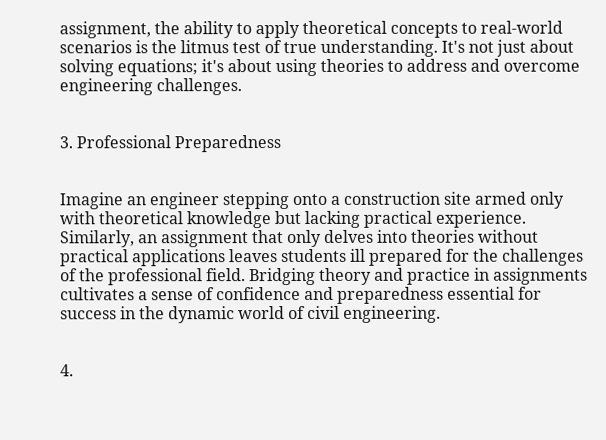assignment, the ability to apply theoretical concepts to real-world scenarios is the litmus test of true understanding. It's not just about solving equations; it's about using theories to address and overcome engineering challenges.


3. Professional Preparedness


Imagine an engineer stepping onto a construction site armed only with theoretical knowledge but lacking practical experience. Similarly, an assignment that only delves into theories without practical applications leaves students ill prepared for the challenges of the professional field. Bridging theory and practice in assignments cultivates a sense of confidence and preparedness essential for success in the dynamic world of civil engineering.


4.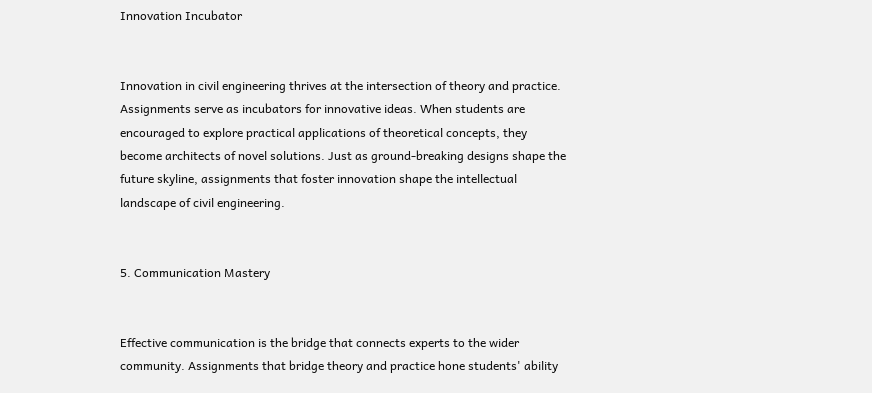Innovation Incubator


Innovation in civil engineering thrives at the intersection of theory and practice. Assignments serve as incubators for innovative ideas. When students are encouraged to explore practical applications of theoretical concepts, they become architects of novel solutions. Just as ground-breaking designs shape the future skyline, assignments that foster innovation shape the intellectual landscape of civil engineering.


5. Communication Mastery


Effective communication is the bridge that connects experts to the wider community. Assignments that bridge theory and practice hone students' ability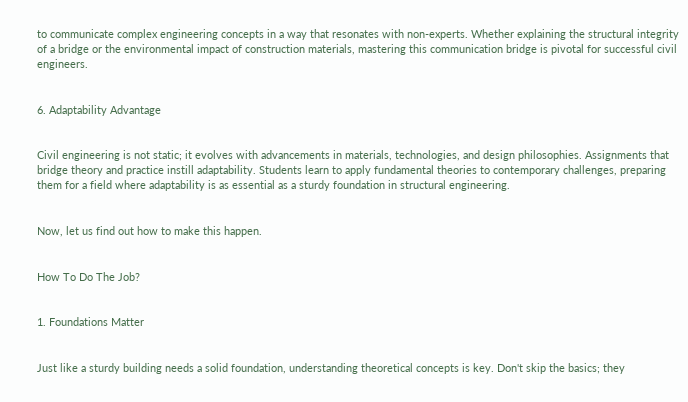to communicate complex engineering concepts in a way that resonates with non-experts. Whether explaining the structural integrity of a bridge or the environmental impact of construction materials, mastering this communication bridge is pivotal for successful civil engineers.


6. Adaptability Advantage


Civil engineering is not static; it evolves with advancements in materials, technologies, and design philosophies. Assignments that bridge theory and practice instill adaptability. Students learn to apply fundamental theories to contemporary challenges, preparing them for a field where adaptability is as essential as a sturdy foundation in structural engineering.


Now, let us find out how to make this happen.


How To Do The Job?


1. Foundations Matter


Just like a sturdy building needs a solid foundation, understanding theoretical concepts is key. Don't skip the basics; they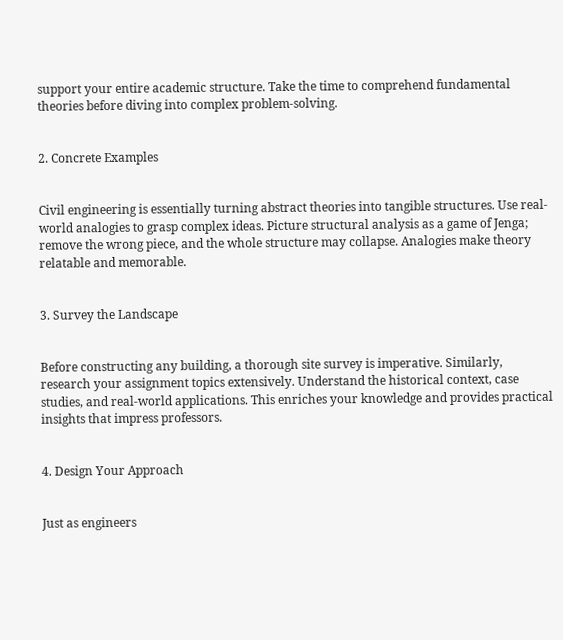support your entire academic structure. Take the time to comprehend fundamental theories before diving into complex problem-solving.


2. Concrete Examples


Civil engineering is essentially turning abstract theories into tangible structures. Use real-world analogies to grasp complex ideas. Picture structural analysis as a game of Jenga; remove the wrong piece, and the whole structure may collapse. Analogies make theory relatable and memorable.


3. Survey the Landscape


Before constructing any building, a thorough site survey is imperative. Similarly, research your assignment topics extensively. Understand the historical context, case studies, and real-world applications. This enriches your knowledge and provides practical insights that impress professors.


4. Design Your Approach


Just as engineers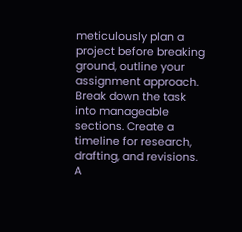meticulously plan a project before breaking ground, outline your assignment approach. Break down the task into manageable sections. Create a timeline for research, drafting, and revisions. A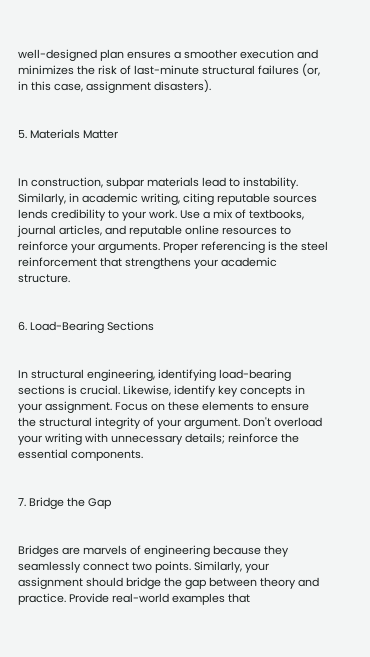well-designed plan ensures a smoother execution and minimizes the risk of last-minute structural failures (or, in this case, assignment disasters).


5. Materials Matter


In construction, subpar materials lead to instability. Similarly, in academic writing, citing reputable sources lends credibility to your work. Use a mix of textbooks, journal articles, and reputable online resources to reinforce your arguments. Proper referencing is the steel reinforcement that strengthens your academic structure.


6. Load-Bearing Sections


In structural engineering, identifying load-bearing sections is crucial. Likewise, identify key concepts in your assignment. Focus on these elements to ensure the structural integrity of your argument. Don't overload your writing with unnecessary details; reinforce the essential components.


7. Bridge the Gap


Bridges are marvels of engineering because they seamlessly connect two points. Similarly, your assignment should bridge the gap between theory and practice. Provide real-world examples that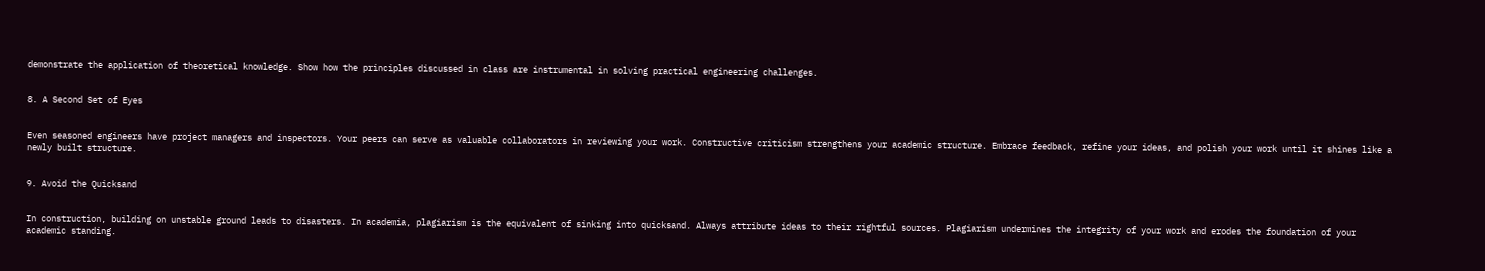demonstrate the application of theoretical knowledge. Show how the principles discussed in class are instrumental in solving practical engineering challenges.


8. A Second Set of Eyes


Even seasoned engineers have project managers and inspectors. Your peers can serve as valuable collaborators in reviewing your work. Constructive criticism strengthens your academic structure. Embrace feedback, refine your ideas, and polish your work until it shines like a newly built structure.


9. Avoid the Quicksand


In construction, building on unstable ground leads to disasters. In academia, plagiarism is the equivalent of sinking into quicksand. Always attribute ideas to their rightful sources. Plagiarism undermines the integrity of your work and erodes the foundation of your academic standing.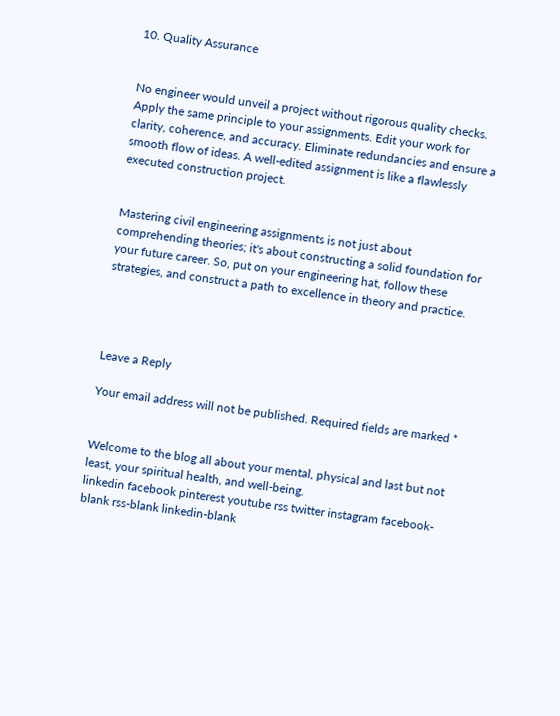10. Quality Assurance


No engineer would unveil a project without rigorous quality checks. Apply the same principle to your assignments. Edit your work for clarity, coherence, and accuracy. Eliminate redundancies and ensure a smooth flow of ideas. A well-edited assignment is like a flawlessly executed construction project.


Mastering civil engineering assignments is not just about comprehending theories; it's about constructing a solid foundation for your future career. So, put on your engineering hat, follow these strategies, and construct a path to excellence in theory and practice.




Leave a Reply

Your email address will not be published. Required fields are marked *


Welcome to the blog all about your mental, physical and last but not least, your spiritual health, and well-being.
linkedin facebook pinterest youtube rss twitter instagram facebook-blank rss-blank linkedin-blank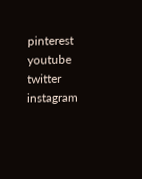pinterest youtube twitter instagram